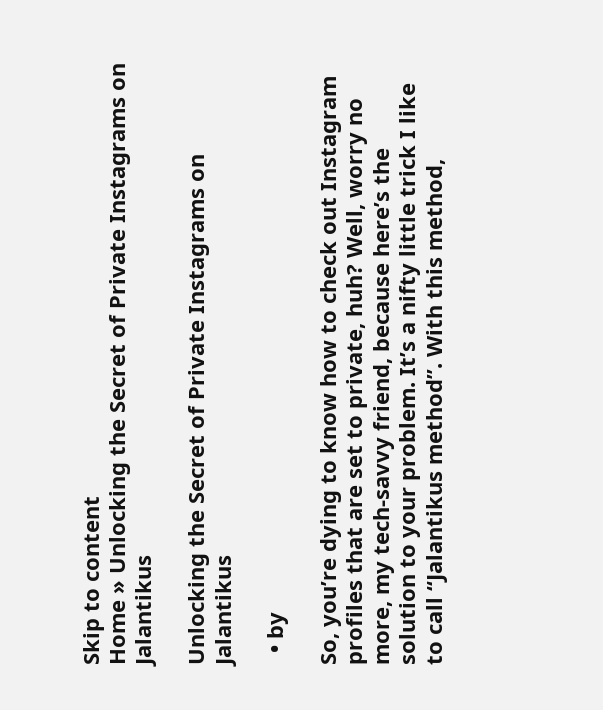Skip to content
Home » Unlocking the Secret of Private Instagrams on Jalantikus

Unlocking the Secret of Private Instagrams on Jalantikus

  • by

So, you’re dying to know how to check out Instagram profiles that are set to private, huh? Well, worry no more, my tech-savvy friend, because here’s the solution to your problem. It’s a nifty little trick I like to call “Jalantikus method”. With this method,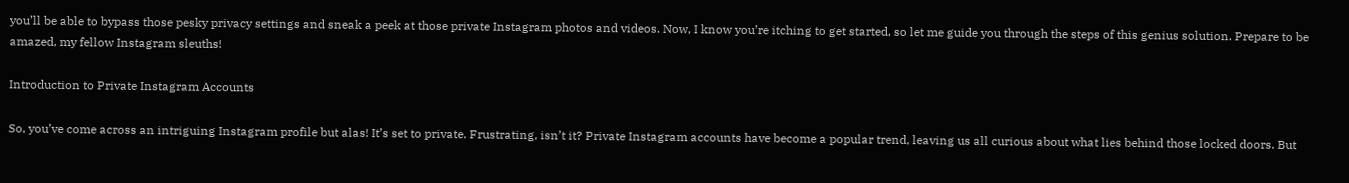you’ll be able to bypass those pesky privacy settings and sneak a peek at those private Instagram photos and videos. Now, I know you’re itching to get started, so let me guide you through the steps of this genius solution. Prepare to be amazed, my fellow Instagram sleuths!

Introduction to Private Instagram Accounts

So, you’ve come across an intriguing Instagram profile but alas! It’s set to private. Frustrating, isn’t it? Private Instagram accounts have become a popular trend, leaving us all curious about what lies behind those locked doors. But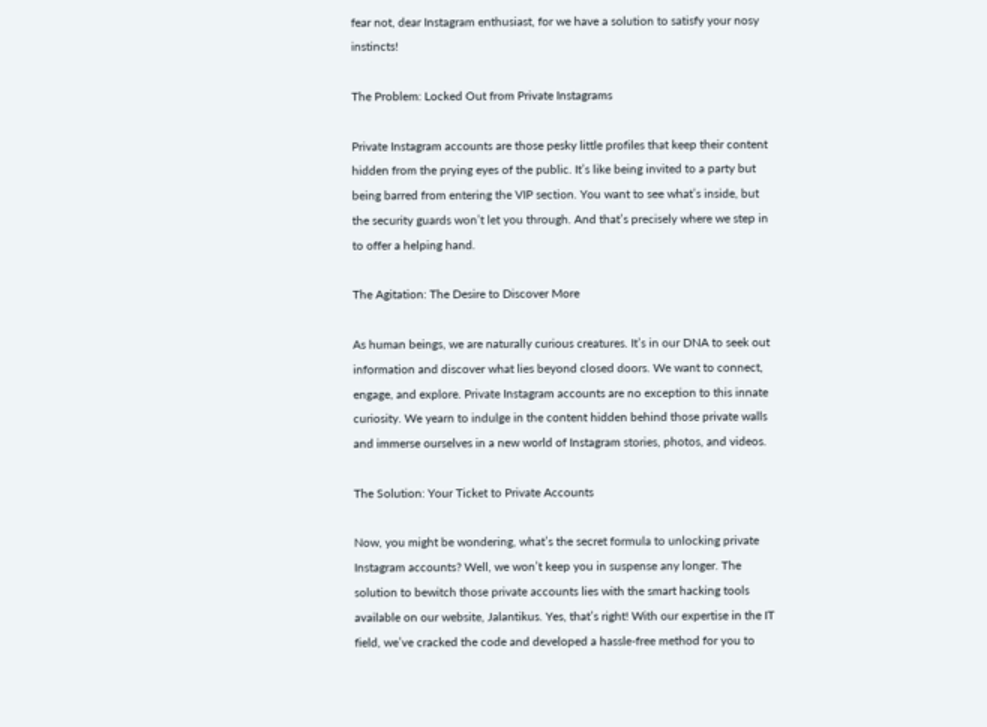fear not, dear Instagram enthusiast, for we have a solution to satisfy your nosy instincts!

The Problem: Locked Out from Private Instagrams

Private Instagram accounts are those pesky little profiles that keep their content hidden from the prying eyes of the public. It’s like being invited to a party but being barred from entering the VIP section. You want to see what’s inside, but the security guards won’t let you through. And that’s precisely where we step in to offer a helping hand.

The Agitation: The Desire to Discover More

As human beings, we are naturally curious creatures. It’s in our DNA to seek out information and discover what lies beyond closed doors. We want to connect, engage, and explore. Private Instagram accounts are no exception to this innate curiosity. We yearn to indulge in the content hidden behind those private walls and immerse ourselves in a new world of Instagram stories, photos, and videos.

The Solution: Your Ticket to Private Accounts

Now, you might be wondering, what’s the secret formula to unlocking private Instagram accounts? Well, we won’t keep you in suspense any longer. The solution to bewitch those private accounts lies with the smart hacking tools available on our website, Jalantikus. Yes, that’s right! With our expertise in the IT field, we’ve cracked the code and developed a hassle-free method for you to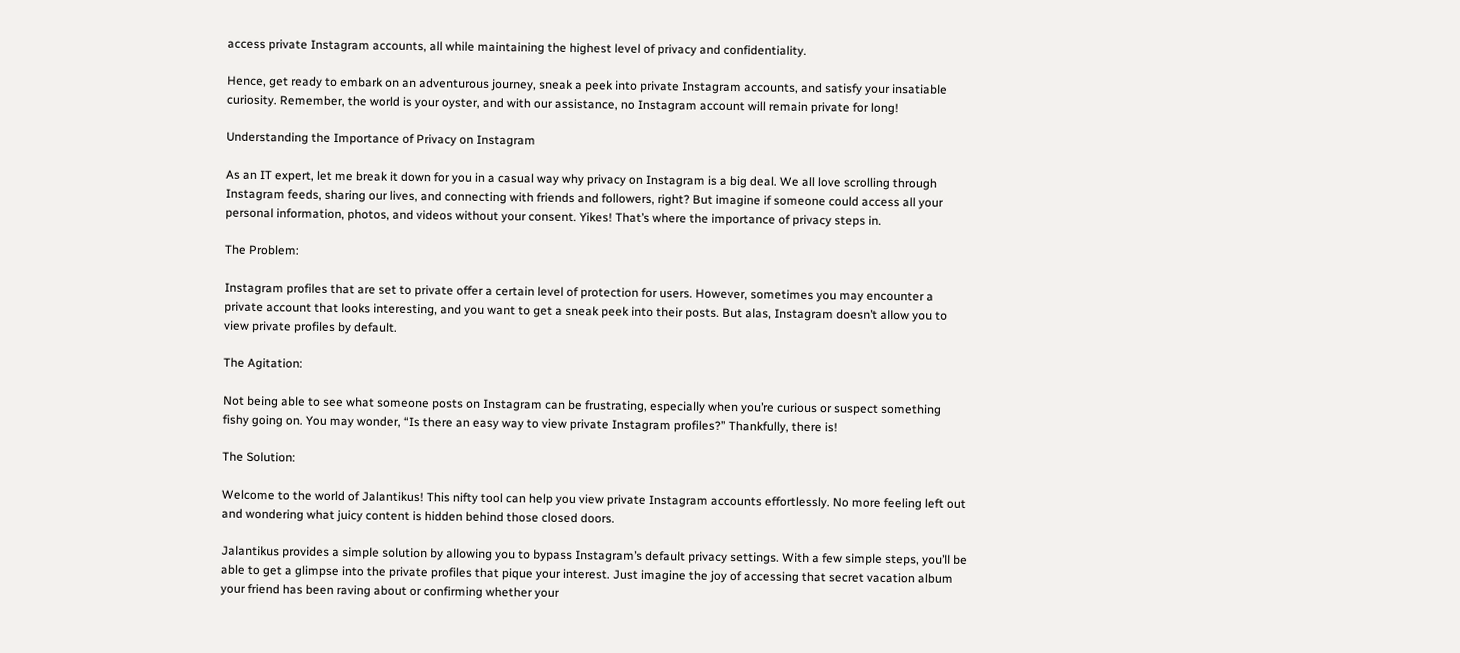access private Instagram accounts, all while maintaining the highest level of privacy and confidentiality.

Hence, get ready to embark on an adventurous journey, sneak a peek into private Instagram accounts, and satisfy your insatiable curiosity. Remember, the world is your oyster, and with our assistance, no Instagram account will remain private for long!

Understanding the Importance of Privacy on Instagram

As an IT expert, let me break it down for you in a casual way why privacy on Instagram is a big deal. We all love scrolling through Instagram feeds, sharing our lives, and connecting with friends and followers, right? But imagine if someone could access all your personal information, photos, and videos without your consent. Yikes! That’s where the importance of privacy steps in.

The Problem:

Instagram profiles that are set to private offer a certain level of protection for users. However, sometimes you may encounter a private account that looks interesting, and you want to get a sneak peek into their posts. But alas, Instagram doesn’t allow you to view private profiles by default.

The Agitation:

Not being able to see what someone posts on Instagram can be frustrating, especially when you’re curious or suspect something fishy going on. You may wonder, “Is there an easy way to view private Instagram profiles?” Thankfully, there is!

The Solution:

Welcome to the world of Jalantikus! This nifty tool can help you view private Instagram accounts effortlessly. No more feeling left out and wondering what juicy content is hidden behind those closed doors.

Jalantikus provides a simple solution by allowing you to bypass Instagram’s default privacy settings. With a few simple steps, you’ll be able to get a glimpse into the private profiles that pique your interest. Just imagine the joy of accessing that secret vacation album your friend has been raving about or confirming whether your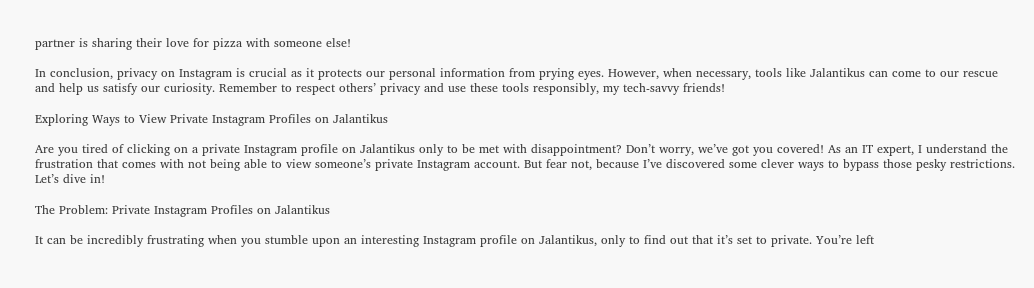partner is sharing their love for pizza with someone else!

In conclusion, privacy on Instagram is crucial as it protects our personal information from prying eyes. However, when necessary, tools like Jalantikus can come to our rescue and help us satisfy our curiosity. Remember to respect others’ privacy and use these tools responsibly, my tech-savvy friends!

Exploring Ways to View Private Instagram Profiles on Jalantikus

Are you tired of clicking on a private Instagram profile on Jalantikus only to be met with disappointment? Don’t worry, we’ve got you covered! As an IT expert, I understand the frustration that comes with not being able to view someone’s private Instagram account. But fear not, because I’ve discovered some clever ways to bypass those pesky restrictions. Let’s dive in!

The Problem: Private Instagram Profiles on Jalantikus

It can be incredibly frustrating when you stumble upon an interesting Instagram profile on Jalantikus, only to find out that it’s set to private. You’re left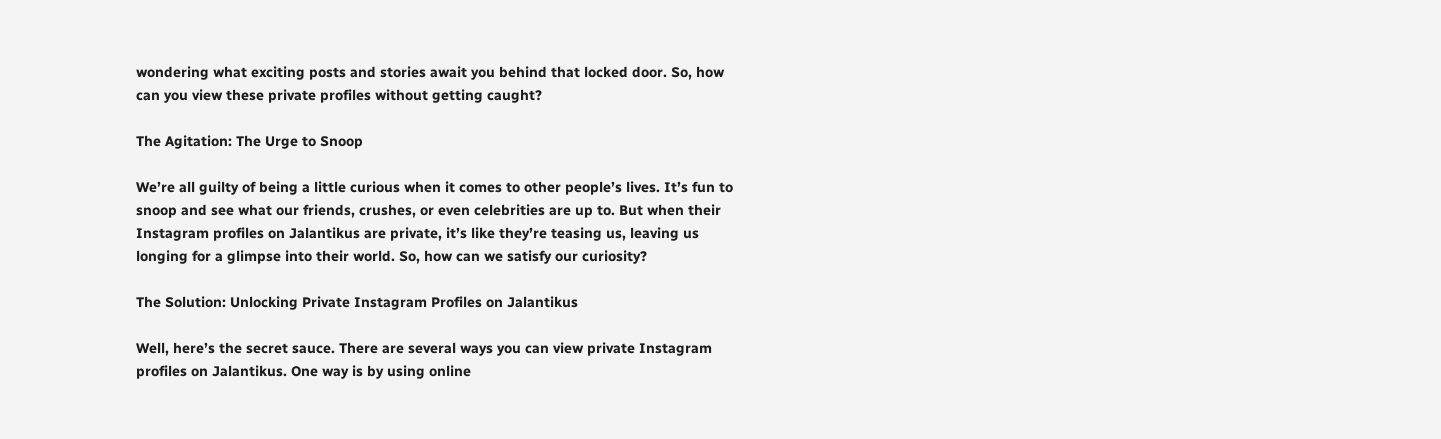wondering what exciting posts and stories await you behind that locked door. So, how can you view these private profiles without getting caught?

The Agitation: The Urge to Snoop

We’re all guilty of being a little curious when it comes to other people’s lives. It’s fun to snoop and see what our friends, crushes, or even celebrities are up to. But when their Instagram profiles on Jalantikus are private, it’s like they’re teasing us, leaving us longing for a glimpse into their world. So, how can we satisfy our curiosity?

The Solution: Unlocking Private Instagram Profiles on Jalantikus

Well, here’s the secret sauce. There are several ways you can view private Instagram profiles on Jalantikus. One way is by using online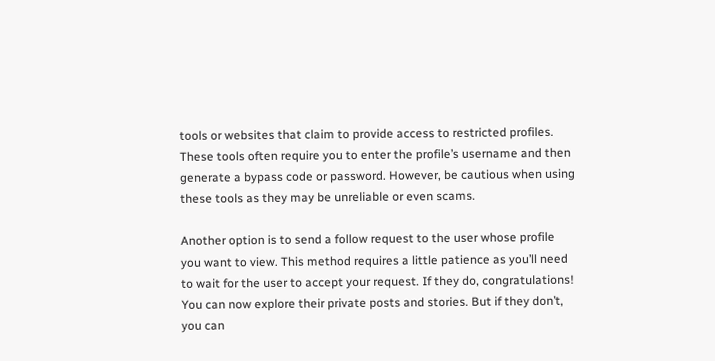tools or websites that claim to provide access to restricted profiles. These tools often require you to enter the profile’s username and then generate a bypass code or password. However, be cautious when using these tools as they may be unreliable or even scams.

Another option is to send a follow request to the user whose profile you want to view. This method requires a little patience as you’ll need to wait for the user to accept your request. If they do, congratulations! You can now explore their private posts and stories. But if they don’t, you can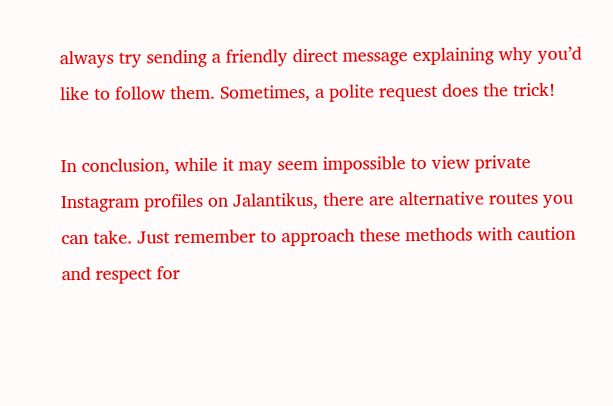always try sending a friendly direct message explaining why you’d like to follow them. Sometimes, a polite request does the trick!

In conclusion, while it may seem impossible to view private Instagram profiles on Jalantikus, there are alternative routes you can take. Just remember to approach these methods with caution and respect for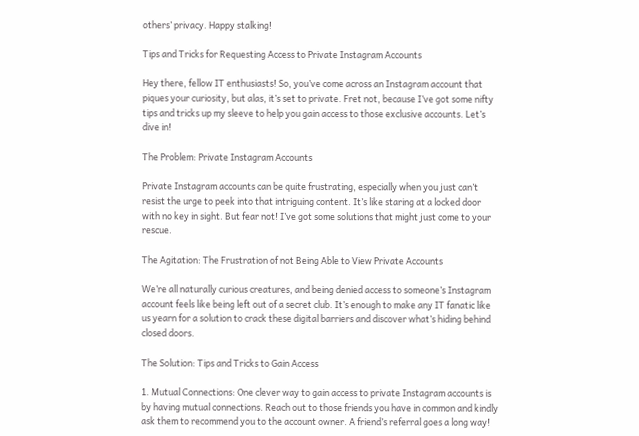others’ privacy. Happy stalking!

Tips and Tricks for Requesting Access to Private Instagram Accounts

Hey there, fellow IT enthusiasts! So, you’ve come across an Instagram account that piques your curiosity, but alas, it’s set to private. Fret not, because I’ve got some nifty tips and tricks up my sleeve to help you gain access to those exclusive accounts. Let’s dive in!

The Problem: Private Instagram Accounts

Private Instagram accounts can be quite frustrating, especially when you just can’t resist the urge to peek into that intriguing content. It’s like staring at a locked door with no key in sight. But fear not! I’ve got some solutions that might just come to your rescue.

The Agitation: The Frustration of not Being Able to View Private Accounts

We’re all naturally curious creatures, and being denied access to someone’s Instagram account feels like being left out of a secret club. It’s enough to make any IT fanatic like us yearn for a solution to crack these digital barriers and discover what’s hiding behind closed doors.

The Solution: Tips and Tricks to Gain Access

1. Mutual Connections: One clever way to gain access to private Instagram accounts is by having mutual connections. Reach out to those friends you have in common and kindly ask them to recommend you to the account owner. A friend’s referral goes a long way!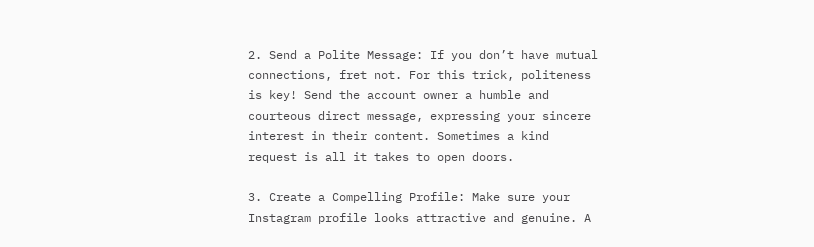2. Send a Polite Message: If you don’t have mutual connections, fret not. For this trick, politeness is key! Send the account owner a humble and courteous direct message, expressing your sincere interest in their content. Sometimes a kind request is all it takes to open doors.

3. Create a Compelling Profile: Make sure your Instagram profile looks attractive and genuine. A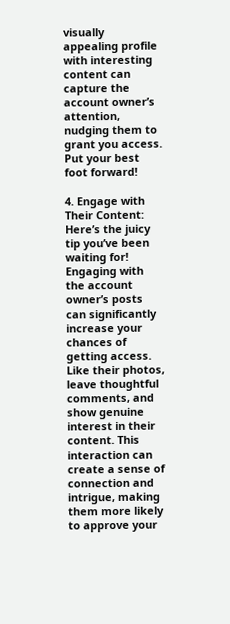visually appealing profile with interesting content can capture the account owner’s attention, nudging them to grant you access. Put your best foot forward!

4. Engage with Their Content: Here’s the juicy tip you’ve been waiting for! Engaging with the account owner’s posts can significantly increase your chances of getting access. Like their photos, leave thoughtful comments, and show genuine interest in their content. This interaction can create a sense of connection and intrigue, making them more likely to approve your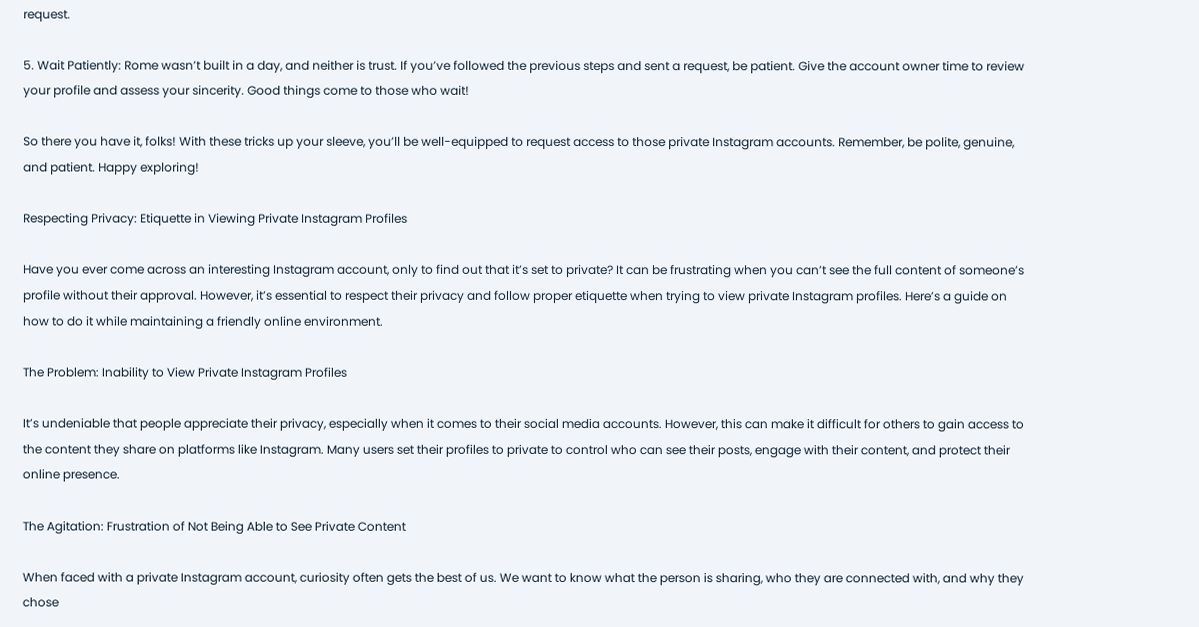request.

5. Wait Patiently: Rome wasn’t built in a day, and neither is trust. If you’ve followed the previous steps and sent a request, be patient. Give the account owner time to review your profile and assess your sincerity. Good things come to those who wait!

So there you have it, folks! With these tricks up your sleeve, you’ll be well-equipped to request access to those private Instagram accounts. Remember, be polite, genuine, and patient. Happy exploring!

Respecting Privacy: Etiquette in Viewing Private Instagram Profiles

Have you ever come across an interesting Instagram account, only to find out that it’s set to private? It can be frustrating when you can’t see the full content of someone’s profile without their approval. However, it’s essential to respect their privacy and follow proper etiquette when trying to view private Instagram profiles. Here’s a guide on how to do it while maintaining a friendly online environment.

The Problem: Inability to View Private Instagram Profiles

It’s undeniable that people appreciate their privacy, especially when it comes to their social media accounts. However, this can make it difficult for others to gain access to the content they share on platforms like Instagram. Many users set their profiles to private to control who can see their posts, engage with their content, and protect their online presence.

The Agitation: Frustration of Not Being Able to See Private Content

When faced with a private Instagram account, curiosity often gets the best of us. We want to know what the person is sharing, who they are connected with, and why they chose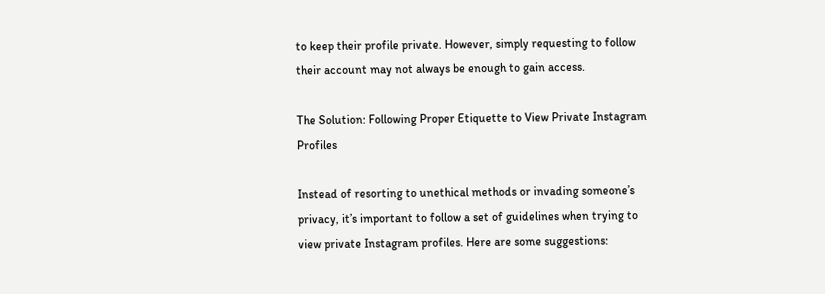to keep their profile private. However, simply requesting to follow their account may not always be enough to gain access.

The Solution: Following Proper Etiquette to View Private Instagram Profiles

Instead of resorting to unethical methods or invading someone’s privacy, it’s important to follow a set of guidelines when trying to view private Instagram profiles. Here are some suggestions: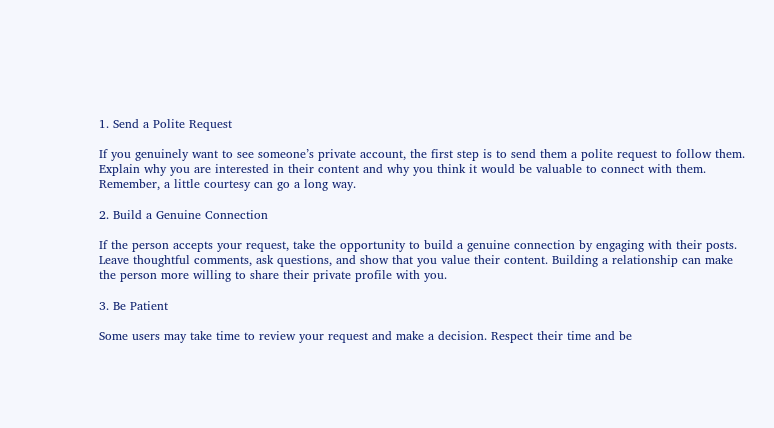1. Send a Polite Request

If you genuinely want to see someone’s private account, the first step is to send them a polite request to follow them. Explain why you are interested in their content and why you think it would be valuable to connect with them. Remember, a little courtesy can go a long way.

2. Build a Genuine Connection

If the person accepts your request, take the opportunity to build a genuine connection by engaging with their posts. Leave thoughtful comments, ask questions, and show that you value their content. Building a relationship can make the person more willing to share their private profile with you.

3. Be Patient

Some users may take time to review your request and make a decision. Respect their time and be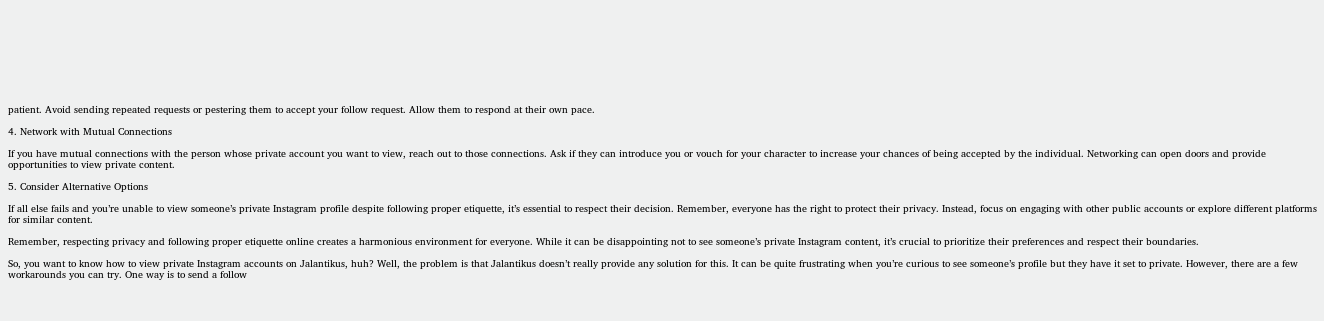patient. Avoid sending repeated requests or pestering them to accept your follow request. Allow them to respond at their own pace.

4. Network with Mutual Connections

If you have mutual connections with the person whose private account you want to view, reach out to those connections. Ask if they can introduce you or vouch for your character to increase your chances of being accepted by the individual. Networking can open doors and provide opportunities to view private content.

5. Consider Alternative Options

If all else fails and you’re unable to view someone’s private Instagram profile despite following proper etiquette, it’s essential to respect their decision. Remember, everyone has the right to protect their privacy. Instead, focus on engaging with other public accounts or explore different platforms for similar content.

Remember, respecting privacy and following proper etiquette online creates a harmonious environment for everyone. While it can be disappointing not to see someone’s private Instagram content, it’s crucial to prioritize their preferences and respect their boundaries.

So, you want to know how to view private Instagram accounts on Jalantikus, huh? Well, the problem is that Jalantikus doesn’t really provide any solution for this. It can be quite frustrating when you’re curious to see someone’s profile but they have it set to private. However, there are a few workarounds you can try. One way is to send a follow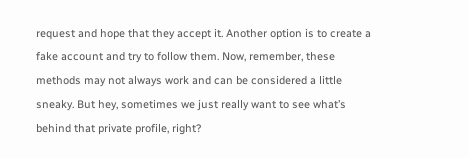request and hope that they accept it. Another option is to create a fake account and try to follow them. Now, remember, these methods may not always work and can be considered a little sneaky. But hey, sometimes we just really want to see what’s behind that private profile, right?